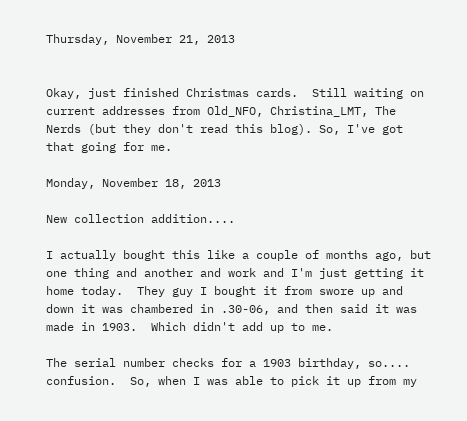Thursday, November 21, 2013


Okay, just finished Christmas cards.  Still waiting on current addresses from Old_NFO, Christina_LMT, The Nerds (but they don't read this blog). So, I've got that going for me.

Monday, November 18, 2013

New collection addition....

I actually bought this like a couple of months ago, but one thing and another and work and I'm just getting it home today.  They guy I bought it from swore up and down it was chambered in .30-06, and then said it was made in 1903.  Which didn't add up to me.

The serial number checks for a 1903 birthday, so.... confusion.  So, when I was able to pick it up from my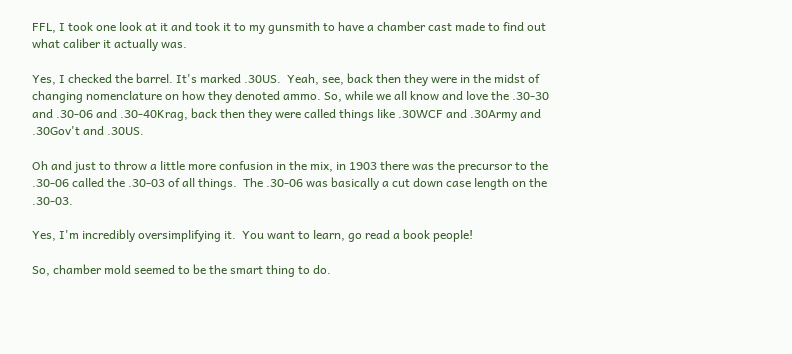FFL, I took one look at it and took it to my gunsmith to have a chamber cast made to find out what caliber it actually was.

Yes, I checked the barrel. It's marked .30US.  Yeah, see, back then they were in the midst of changing nomenclature on how they denoted ammo. So, while we all know and love the .30-30 and .30-06 and .30-40Krag, back then they were called things like .30WCF and .30Army and .30Gov't and .30US.

Oh and just to throw a little more confusion in the mix, in 1903 there was the precursor to the .30-06 called the .30-03 of all things.  The .30-06 was basically a cut down case length on the .30-03.

Yes, I'm incredibly oversimplifying it.  You want to learn, go read a book people!

So, chamber mold seemed to be the smart thing to do.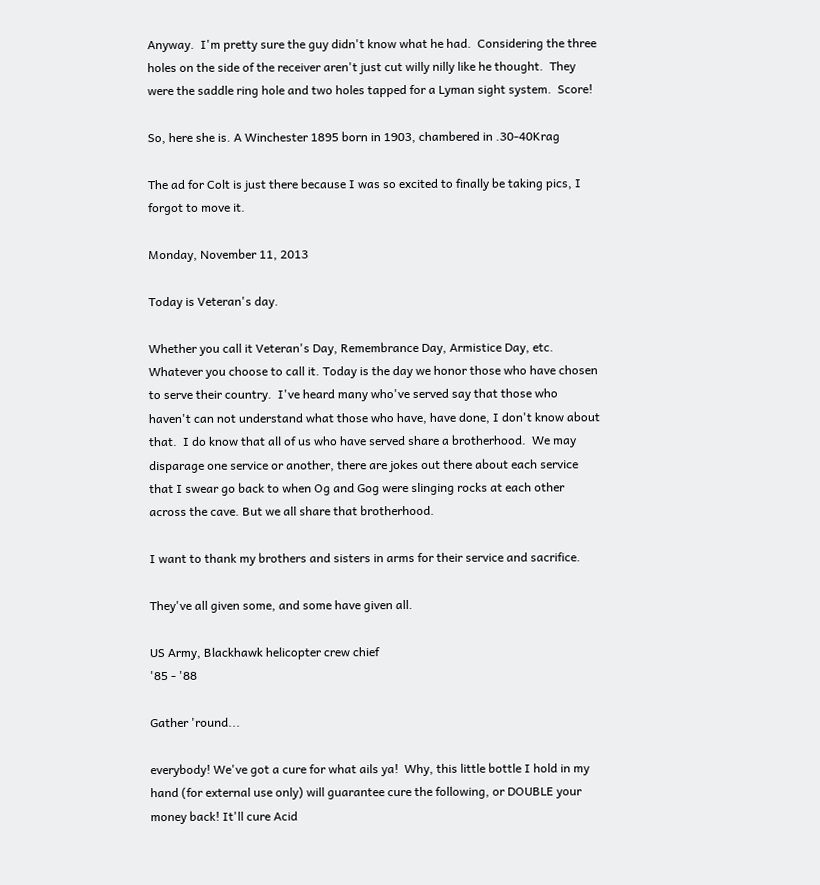Anyway.  I'm pretty sure the guy didn't know what he had.  Considering the three holes on the side of the receiver aren't just cut willy nilly like he thought.  They were the saddle ring hole and two holes tapped for a Lyman sight system.  Score!

So, here she is. A Winchester 1895 born in 1903, chambered in .30-40Krag

The ad for Colt is just there because I was so excited to finally be taking pics, I forgot to move it.

Monday, November 11, 2013

Today is Veteran's day.

Whether you call it Veteran's Day, Remembrance Day, Armistice Day, etc. Whatever you choose to call it. Today is the day we honor those who have chosen to serve their country.  I've heard many who've served say that those who haven't can not understand what those who have, have done, I don't know about that.  I do know that all of us who have served share a brotherhood.  We may disparage one service or another, there are jokes out there about each service that I swear go back to when Og and Gog were slinging rocks at each other across the cave. But we all share that brotherhood.

I want to thank my brothers and sisters in arms for their service and sacrifice.

They've all given some, and some have given all.

US Army, Blackhawk helicopter crew chief
'85 - '88

Gather 'round...

everybody! We've got a cure for what ails ya!  Why, this little bottle I hold in my hand (for external use only) will guarantee cure the following, or DOUBLE your money back! It'll cure Acid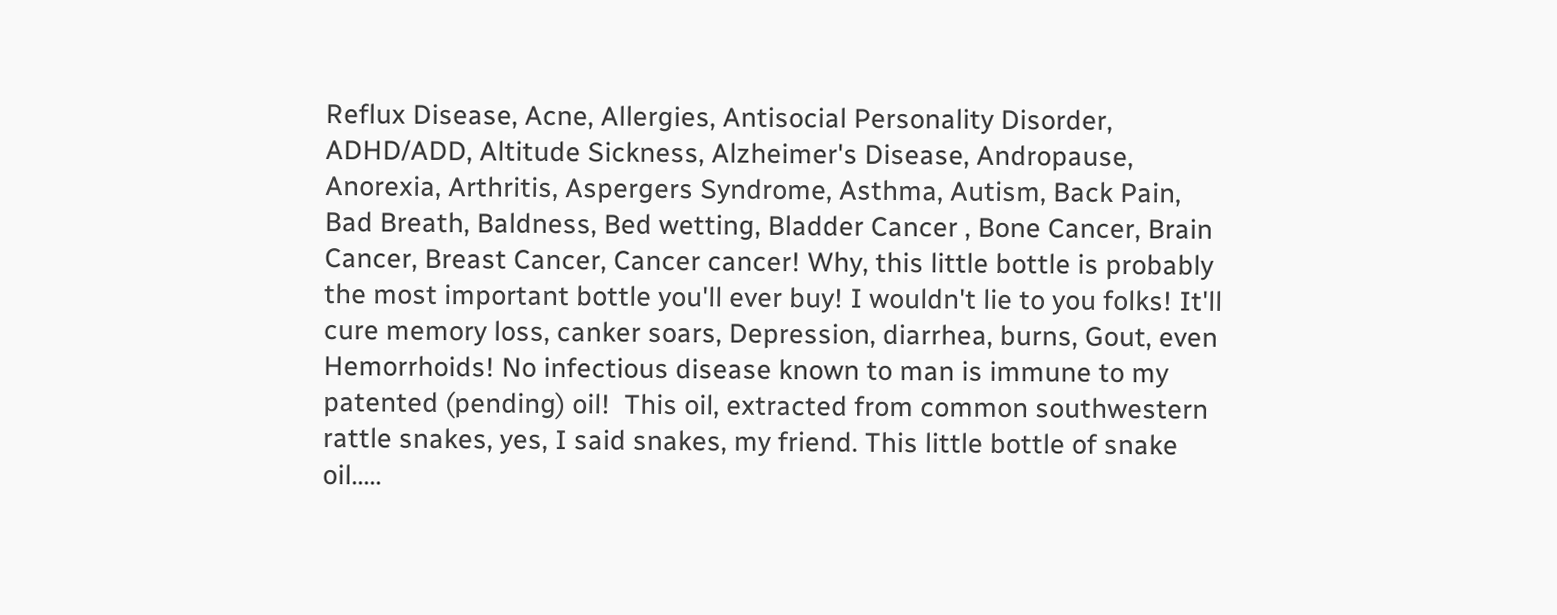Reflux Disease, Acne, Allergies, Antisocial Personality Disorder, ADHD/ADD, Altitude Sickness, Alzheimer's Disease, Andropause, Anorexia, Arthritis, Aspergers Syndrome, Asthma, Autism, Back Pain, Bad Breath, Baldness, Bed wetting, Bladder Cancer , Bone Cancer, Brain Cancer, Breast Cancer, Cancer cancer! Why, this little bottle is probably the most important bottle you'll ever buy! I wouldn't lie to you folks! It'll cure memory loss, canker soars, Depression, diarrhea, burns, Gout, even Hemorrhoids! No infectious disease known to man is immune to my patented (pending) oil!  This oil, extracted from common southwestern rattle snakes, yes, I said snakes, my friend. This little bottle of snake oil.....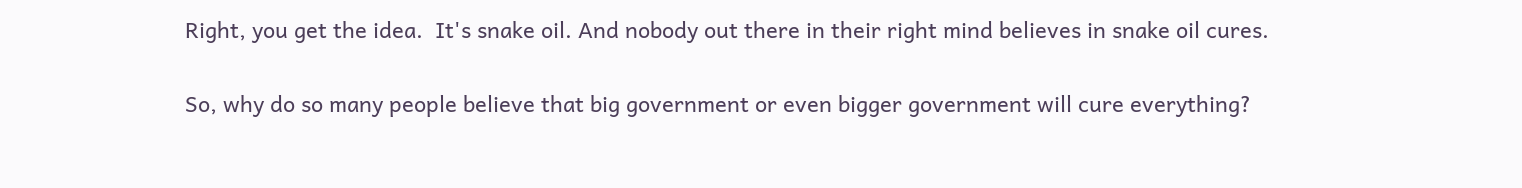Right, you get the idea.  It's snake oil. And nobody out there in their right mind believes in snake oil cures.

So, why do so many people believe that big government or even bigger government will cure everything?